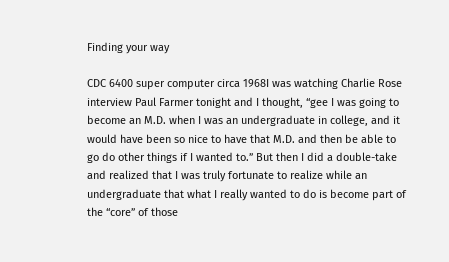Finding your way

CDC 6400 super computer circa 1968I was watching Charlie Rose interview Paul Farmer tonight and I thought, “gee I was going to become an M.D. when I was an undergraduate in college, and it would have been so nice to have that M.D. and then be able to go do other things if I wanted to.” But then I did a double-take and realized that I was truly fortunate to realize while an undergraduate that what I really wanted to do is become part of the “core” of those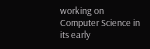working on Computer Science in its early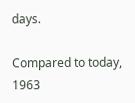days.

Compared to today, 1963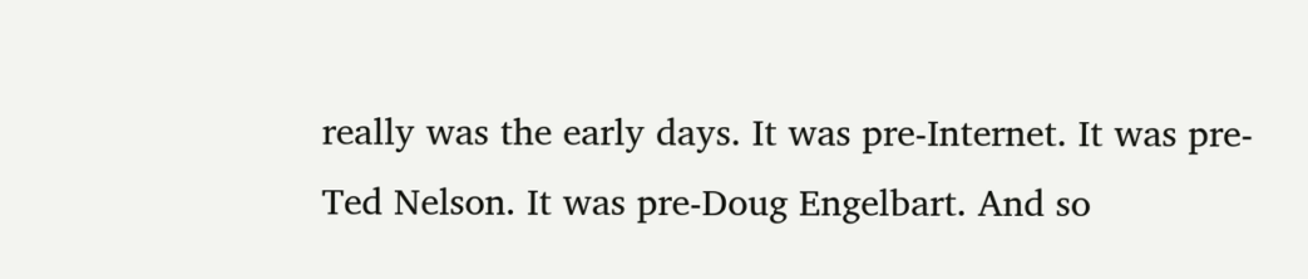really was the early days. It was pre-Internet. It was pre-Ted Nelson. It was pre-Doug Engelbart. And so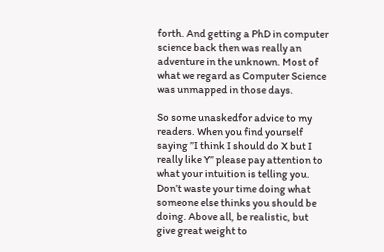forth. And getting a PhD in computer science back then was really an adventure in the unknown. Most of what we regard as Computer Science was unmapped in those days.

So some unaskedfor advice to my readers. When you find yourself saying ”I think I should do X but I really like Y” please pay attention to what your intuition is telling you. Don’t waste your time doing what someone else thinks you should be doing. Above all, be realistic, but give great weight to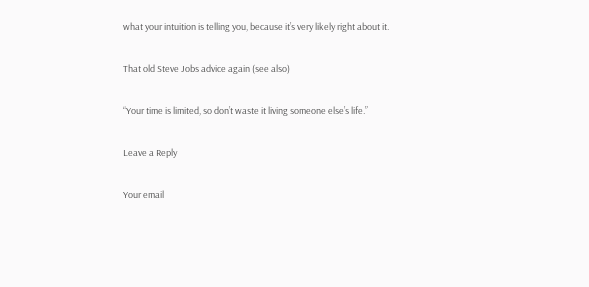what your intuition is telling you, because it’s very likely right about it.

That old Steve Jobs advice again (see also)

“Your time is limited, so don’t waste it living someone else’s life.”

Leave a Reply

Your email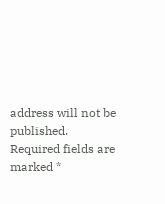address will not be published. Required fields are marked *